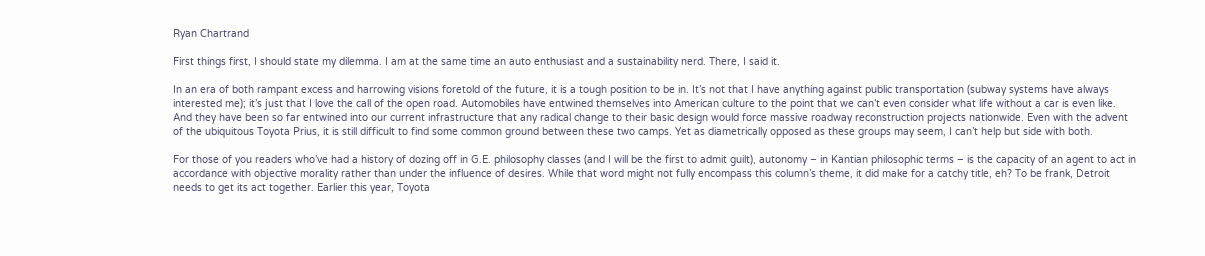Ryan Chartrand

First things first, I should state my dilemma. I am at the same time an auto enthusiast and a sustainability nerd. There, I said it.

In an era of both rampant excess and harrowing visions foretold of the future, it is a tough position to be in. It’s not that I have anything against public transportation (subway systems have always interested me); it’s just that I love the call of the open road. Automobiles have entwined themselves into American culture to the point that we can’t even consider what life without a car is even like. And they have been so far entwined into our current infrastructure that any radical change to their basic design would force massive roadway reconstruction projects nationwide. Even with the advent of the ubiquitous Toyota Prius, it is still difficult to find some common ground between these two camps. Yet as diametrically opposed as these groups may seem, I can’t help but side with both.

For those of you readers who’ve had a history of dozing off in G.E. philosophy classes (and I will be the first to admit guilt), autonomy – in Kantian philosophic terms – is the capacity of an agent to act in accordance with objective morality rather than under the influence of desires. While that word might not fully encompass this column’s theme, it did make for a catchy title, eh? To be frank, Detroit needs to get its act together. Earlier this year, Toyota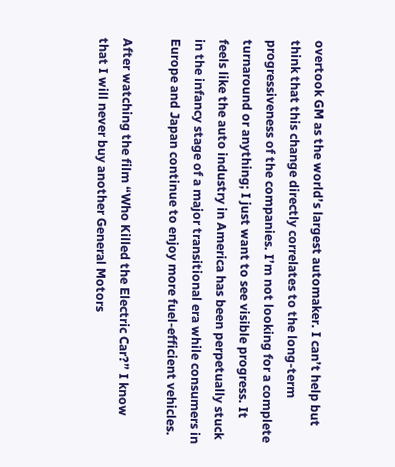overtook GM as the world’s largest automaker. I can’t help but think that this change directly correlates to the long-term progressiveness of the companies. I’m not looking for a complete turnaround or anything; I just want to see visible progress. It feels like the auto industry in America has been perpetually stuck in the infancy stage of a major transitional era while consumers in Europe and Japan continue to enjoy more fuel-efficient vehicles.

After watching the film “Who Killed the Electric Car?” I know that I will never buy another General Motors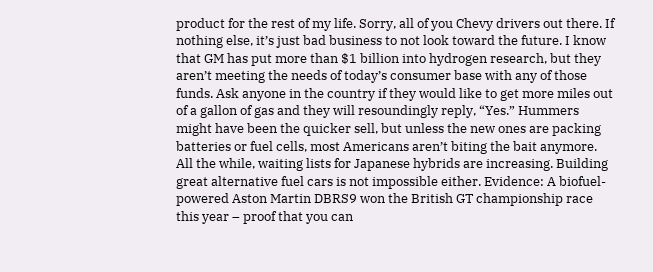product for the rest of my life. Sorry, all of you Chevy drivers out there. If nothing else, it’s just bad business to not look toward the future. I know that GM has put more than $1 billion into hydrogen research, but they aren’t meeting the needs of today’s consumer base with any of those funds. Ask anyone in the country if they would like to get more miles out of a gallon of gas and they will resoundingly reply, “Yes.” Hummers might have been the quicker sell, but unless the new ones are packing batteries or fuel cells, most Americans aren’t biting the bait anymore. All the while, waiting lists for Japanese hybrids are increasing. Building great alternative fuel cars is not impossible either. Evidence: A biofuel-powered Aston Martin DBRS9 won the British GT championship race this year – proof that you can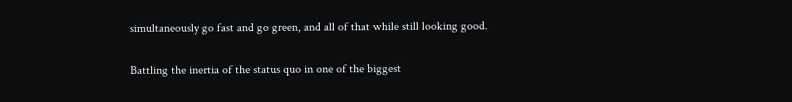simultaneously go fast and go green, and all of that while still looking good.

Battling the inertia of the status quo in one of the biggest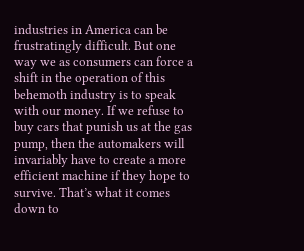industries in America can be frustratingly difficult. But one way we as consumers can force a shift in the operation of this behemoth industry is to speak with our money. If we refuse to buy cars that punish us at the gas pump, then the automakers will invariably have to create a more efficient machine if they hope to survive. That’s what it comes down to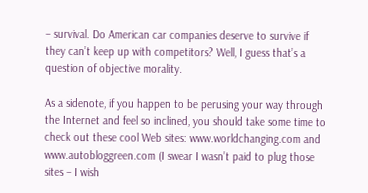– survival. Do American car companies deserve to survive if they can’t keep up with competitors? Well, I guess that’s a question of objective morality.

As a sidenote, if you happen to be perusing your way through the Internet and feel so inclined, you should take some time to check out these cool Web sites: www.worldchanging.com and www.autobloggreen.com (I swear I wasn’t paid to plug those sites – I wish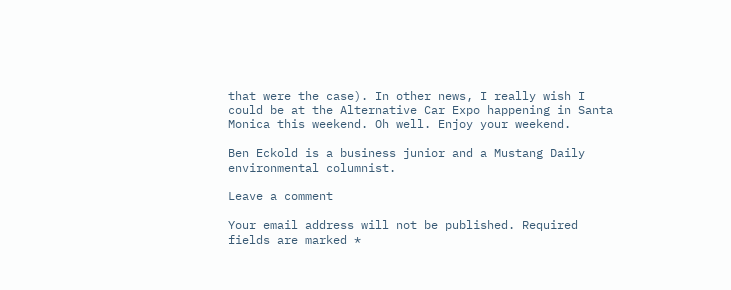that were the case). In other news, I really wish I could be at the Alternative Car Expo happening in Santa Monica this weekend. Oh well. Enjoy your weekend.

Ben Eckold is a business junior and a Mustang Daily environmental columnist.

Leave a comment

Your email address will not be published. Required fields are marked *